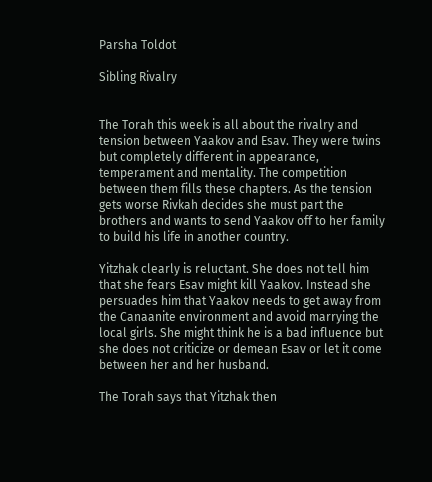Parsha Toldot

Sibling Rivalry


The Torah this week is all about the rivalry and tension between Yaakov and Esav. They were twins but completely different in appearance, temperament and mentality. The competition between them fills these chapters. As the tension gets worse Rivkah decides she must part the brothers and wants to send Yaakov off to her family to build his life in another country.

Yitzhak clearly is reluctant. She does not tell him that she fears Esav might kill Yaakov. Instead she persuades him that Yaakov needs to get away from the Canaanite environment and avoid marrying the local girls. She might think he is a bad influence but she does not criticize or demean Esav or let it come between her and her husband.

The Torah says that Yitzhak then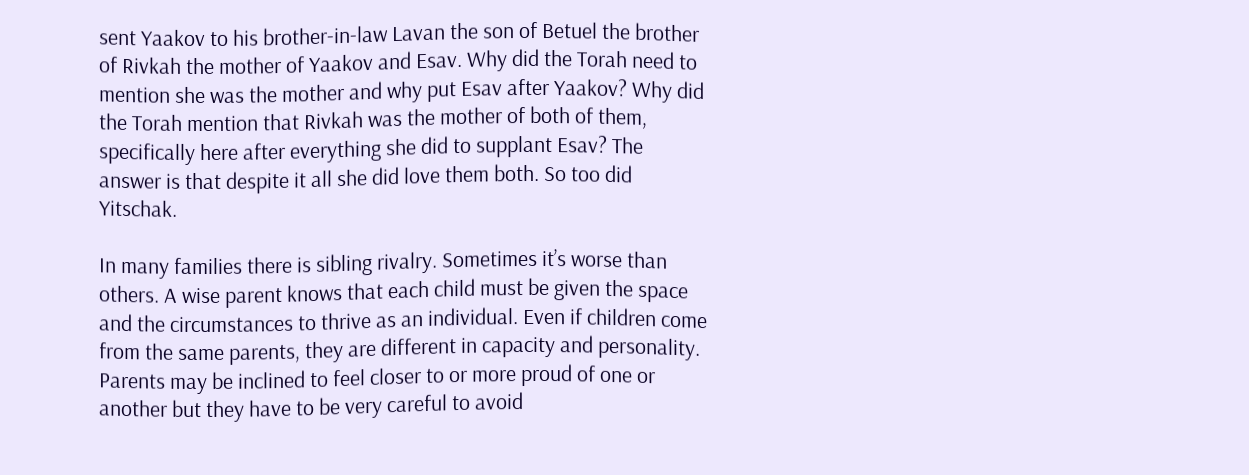sent Yaakov to his brother-in-law Lavan the son of Betuel the brother of Rivkah the mother of Yaakov and Esav. Why did the Torah need to mention she was the mother and why put Esav after Yaakov? Why did the Torah mention that Rivkah was the mother of both of them, specifically here after everything she did to supplant Esav? The answer is that despite it all she did love them both. So too did Yitschak.

In many families there is sibling rivalry. Sometimes it’s worse than others. A wise parent knows that each child must be given the space and the circumstances to thrive as an individual. Even if children come from the same parents, they are different in capacity and personality. Parents may be inclined to feel closer to or more proud of one or another but they have to be very careful to avoid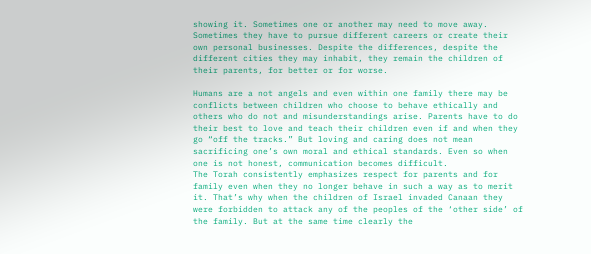showing it. Sometimes one or another may need to move away. Sometimes they have to pursue different careers or create their own personal businesses. Despite the differences, despite the different cities they may inhabit, they remain the children of their parents, for better or for worse.

Humans are a not angels and even within one family there may be conflicts between children who choose to behave ethically and others who do not and misunderstandings arise. Parents have to do their best to love and teach their children even if and when they go “off the tracks.” But loving and caring does not mean sacrificing one’s own moral and ethical standards. Even so when one is not honest, communication becomes difficult.
The Torah consistently emphasizes respect for parents and for family even when they no longer behave in such a way as to merit it. That’s why when the children of Israel invaded Canaan they were forbidden to attack any of the peoples of the ‘other side’ of the family. But at the same time clearly the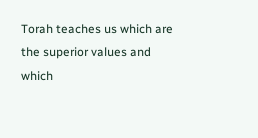Torah teaches us which are the superior values and which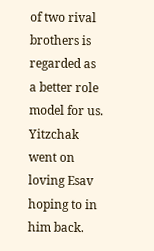of two rival brothers is regarded as a better role model for us. Yitzchak went on loving Esav hoping to in him back.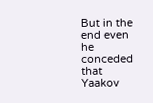But in the end even he conceded that Yaakov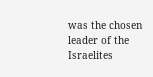was the chosen leader of the Israelites